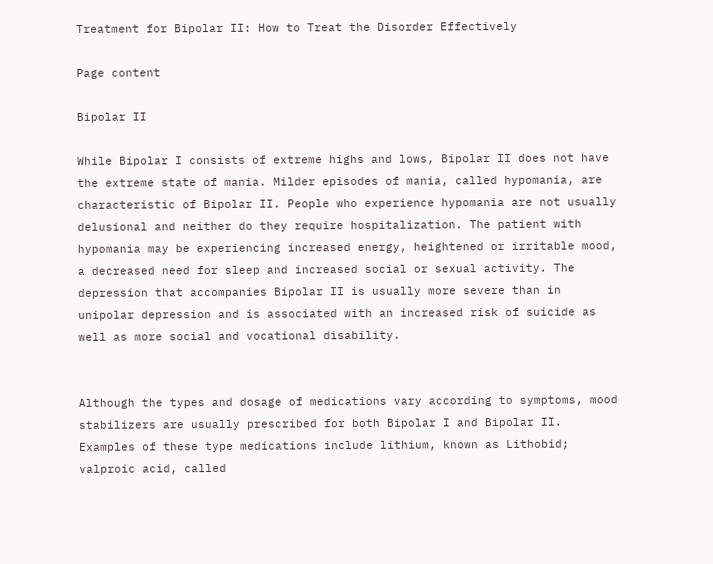Treatment for Bipolar II: How to Treat the Disorder Effectively

Page content

Bipolar II

While Bipolar I consists of extreme highs and lows, Bipolar II does not have the extreme state of mania. Milder episodes of mania, called hypomania, are characteristic of Bipolar II. People who experience hypomania are not usually delusional and neither do they require hospitalization. The patient with hypomania may be experiencing increased energy, heightened or irritable mood, a decreased need for sleep and increased social or sexual activity. The depression that accompanies Bipolar II is usually more severe than in unipolar depression and is associated with an increased risk of suicide as well as more social and vocational disability.


Although the types and dosage of medications vary according to symptoms, mood stabilizers are usually prescribed for both Bipolar I and Bipolar II. Examples of these type medications include lithium, known as Lithobid; valproic acid, called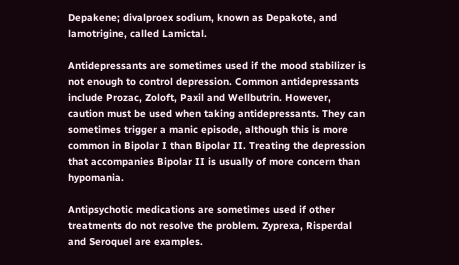Depakene; divalproex sodium, known as Depakote, and lamotrigine, called Lamictal.

Antidepressants are sometimes used if the mood stabilizer is not enough to control depression. Common antidepressants include Prozac, Zoloft, Paxil and Wellbutrin. However, caution must be used when taking antidepressants. They can sometimes trigger a manic episode, although this is more common in Bipolar I than Bipolar II. Treating the depression that accompanies Bipolar II is usually of more concern than hypomania.

Antipsychotic medications are sometimes used if other treatments do not resolve the problem. Zyprexa, Risperdal and Seroquel are examples.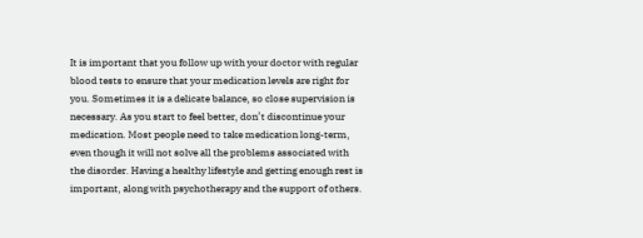It is important that you follow up with your doctor with regular blood tests to ensure that your medication levels are right for you. Sometimes it is a delicate balance, so close supervision is necessary. As you start to feel better, don’t discontinue your medication. Most people need to take medication long-term, even though it will not solve all the problems associated with the disorder. Having a healthy lifestyle and getting enough rest is important, along with psychotherapy and the support of others.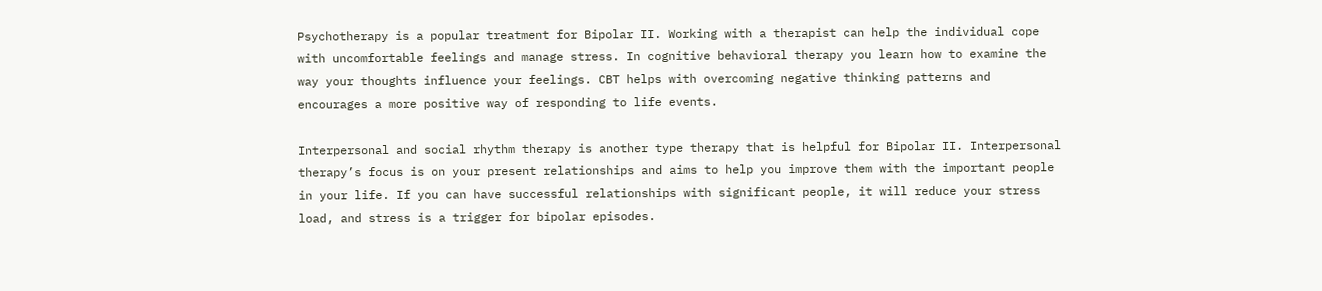Psychotherapy is a popular treatment for Bipolar II. Working with a therapist can help the individual cope with uncomfortable feelings and manage stress. In cognitive behavioral therapy you learn how to examine the way your thoughts influence your feelings. CBT helps with overcoming negative thinking patterns and encourages a more positive way of responding to life events.

Interpersonal and social rhythm therapy is another type therapy that is helpful for Bipolar II. Interpersonal therapy’s focus is on your present relationships and aims to help you improve them with the important people in your life. If you can have successful relationships with significant people, it will reduce your stress load, and stress is a trigger for bipolar episodes.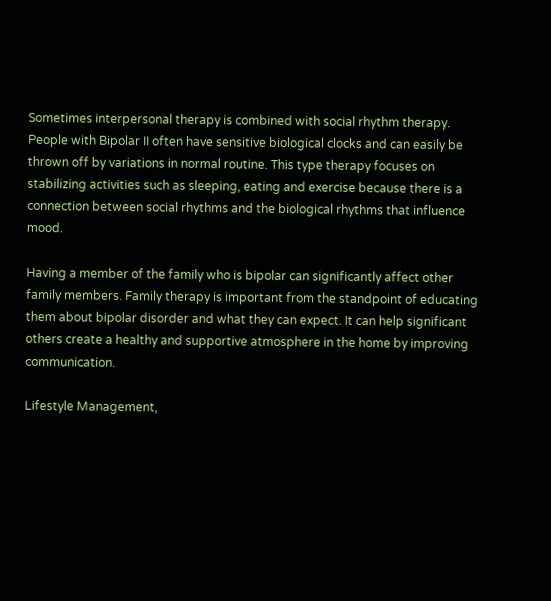Sometimes interpersonal therapy is combined with social rhythm therapy. People with Bipolar II often have sensitive biological clocks and can easily be thrown off by variations in normal routine. This type therapy focuses on stabilizing activities such as sleeping, eating and exercise because there is a connection between social rhythms and the biological rhythms that influence mood.

Having a member of the family who is bipolar can significantly affect other family members. Family therapy is important from the standpoint of educating them about bipolar disorder and what they can expect. It can help significant others create a healthy and supportive atmosphere in the home by improving communication.

Lifestyle Management,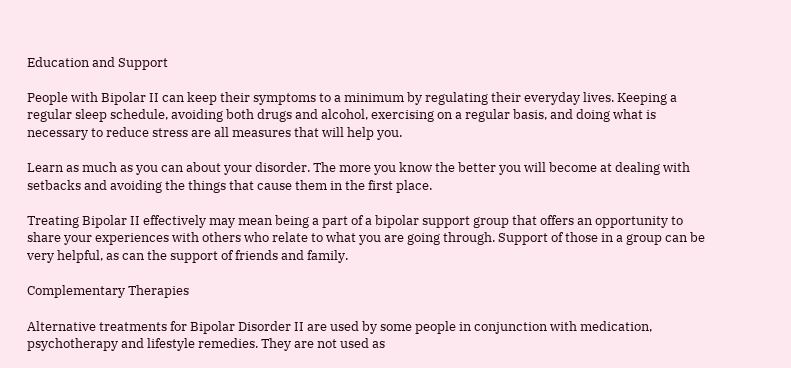Education and Support

People with Bipolar II can keep their symptoms to a minimum by regulating their everyday lives. Keeping a regular sleep schedule, avoiding both drugs and alcohol, exercising on a regular basis, and doing what is necessary to reduce stress are all measures that will help you.

Learn as much as you can about your disorder. The more you know the better you will become at dealing with setbacks and avoiding the things that cause them in the first place.

Treating Bipolar II effectively may mean being a part of a bipolar support group that offers an opportunity to share your experiences with others who relate to what you are going through. Support of those in a group can be very helpful, as can the support of friends and family.

Complementary Therapies

Alternative treatments for Bipolar Disorder II are used by some people in conjunction with medication, psychotherapy and lifestyle remedies. They are not used as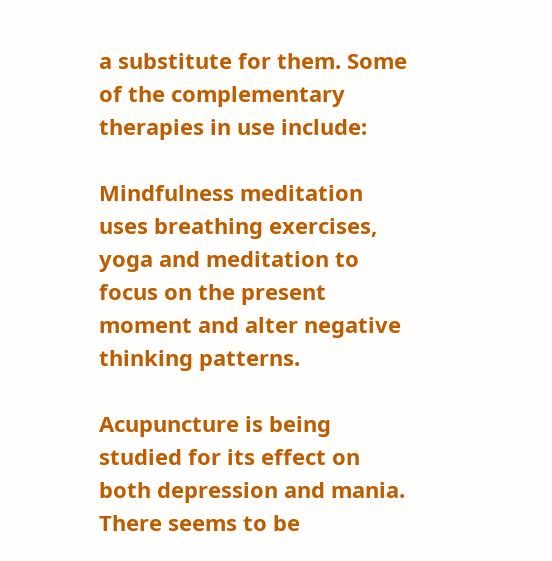a substitute for them. Some of the complementary therapies in use include:

Mindfulness meditation uses breathing exercises, yoga and meditation to focus on the present moment and alter negative thinking patterns.

Acupuncture is being studied for its effect on both depression and mania. There seems to be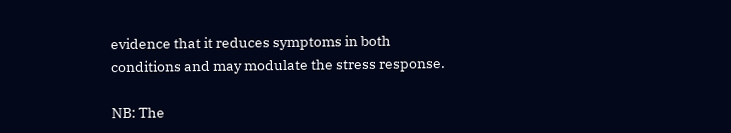evidence that it reduces symptoms in both conditions and may modulate the stress response.

NB: The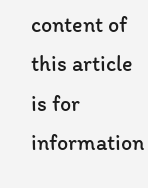content of this article is for information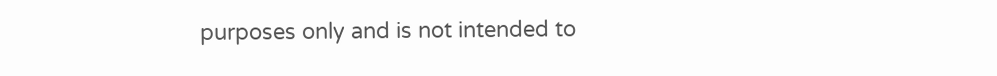purposes only and is not intended to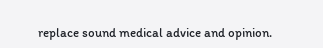replace sound medical advice and opinion.